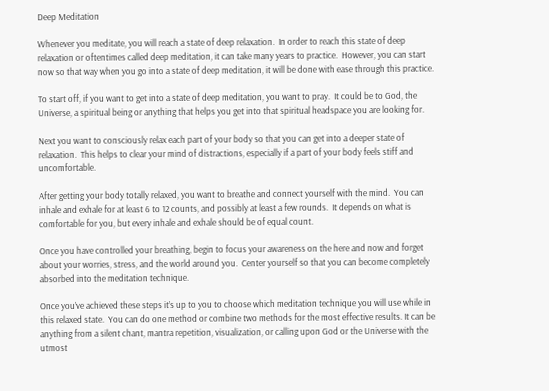Deep Meditation

Whenever you meditate, you will reach a state of deep relaxation.  In order to reach this state of deep relaxation or oftentimes called deep meditation, it can take many years to practice.  However, you can start now so that way when you go into a state of deep meditation, it will be done with ease through this practice.

To start off, if you want to get into a state of deep meditation, you want to pray.  It could be to God, the Universe, a spiritual being or anything that helps you get into that spiritual headspace you are looking for.

Next you want to consciously relax each part of your body so that you can get into a deeper state of relaxation.  This helps to clear your mind of distractions, especially if a part of your body feels stiff and uncomfortable.

After getting your body totally relaxed, you want to breathe and connect yourself with the mind.  You can inhale and exhale for at least 6 to 12 counts, and possibly at least a few rounds.  It depends on what is comfortable for you, but every inhale and exhale should be of equal count.

Once you have controlled your breathing, begin to focus your awareness on the here and now and forget about your worries, stress, and the world around you.  Center yourself so that you can become completely absorbed into the meditation technique.

Once you’ve achieved these steps it’s up to you to choose which meditation technique you will use while in this relaxed state.  You can do one method or combine two methods for the most effective results. It can be anything from a silent chant, mantra repetition, visualization, or calling upon God or the Universe with the utmost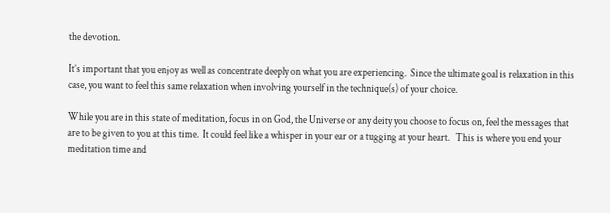the devotion.

It’s important that you enjoy as well as concentrate deeply on what you are experiencing.  Since the ultimate goal is relaxation in this case, you want to feel this same relaxation when involving yourself in the technique(s) of your choice.

While you are in this state of meditation, focus in on God, the Universe or any deity you choose to focus on, feel the messages that are to be given to you at this time.  It could feel like a whisper in your ear or a tugging at your heart.   This is where you end your meditation time and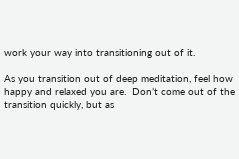work your way into transitioning out of it.

As you transition out of deep meditation, feel how happy and relaxed you are.  Don’t come out of the transition quickly, but as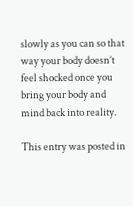slowly as you can so that way your body doesn’t feel shocked once you bring your body and mind back into reality.

This entry was posted in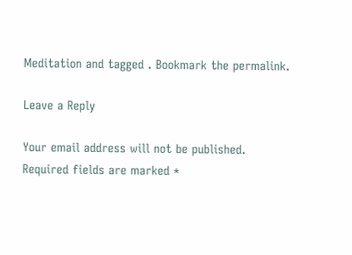Meditation and tagged . Bookmark the permalink.

Leave a Reply

Your email address will not be published. Required fields are marked *